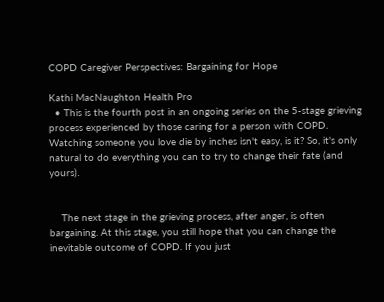COPD Caregiver Perspectives: Bargaining for Hope

Kathi MacNaughton Health Pro
  • This is the fourth post in an ongoing series on the 5-stage grieving process experienced by those caring for a person with COPD. Watching someone you love die by inches isn't easy, is it? So, it's only natural to do everything you can to try to change their fate (and yours).


    The next stage in the grieving process, after anger, is often bargaining. At this stage, you still hope that you can change the inevitable outcome of COPD. If you just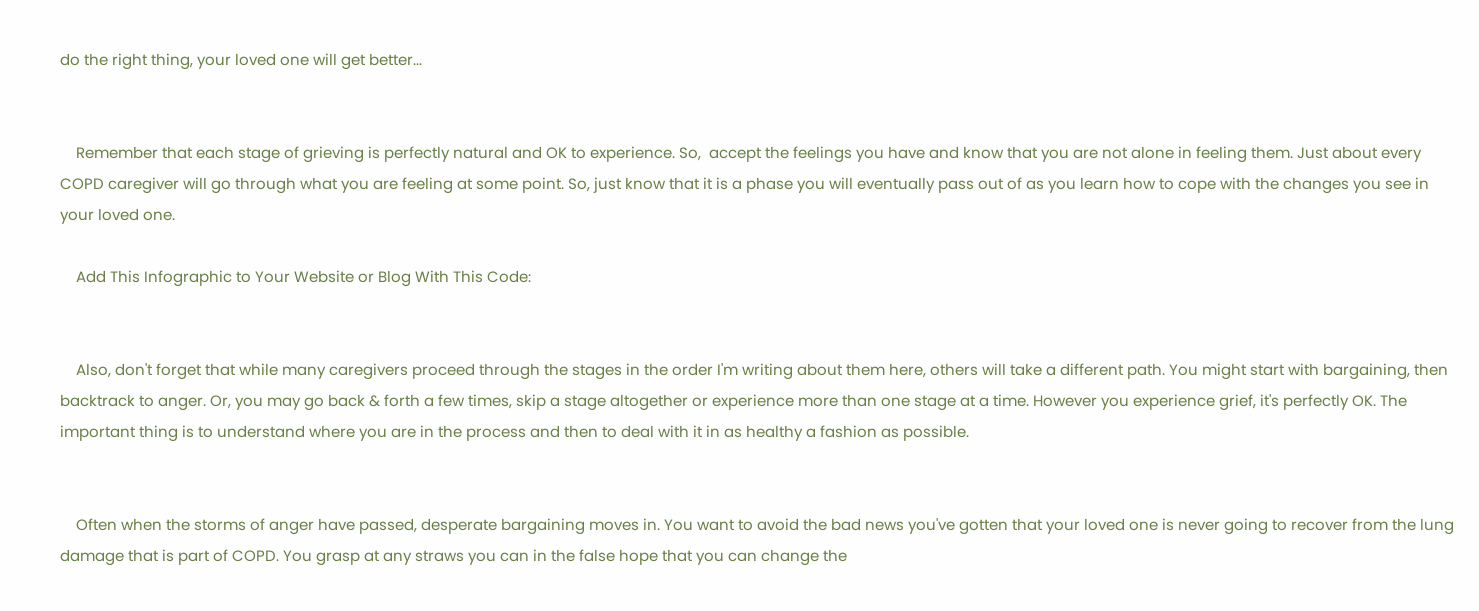do the right thing, your loved one will get better...


    Remember that each stage of grieving is perfectly natural and OK to experience. So,  accept the feelings you have and know that you are not alone in feeling them. Just about every COPD caregiver will go through what you are feeling at some point. So, just know that it is a phase you will eventually pass out of as you learn how to cope with the changes you see in your loved one.

    Add This Infographic to Your Website or Blog With This Code:


    Also, don't forget that while many caregivers proceed through the stages in the order I'm writing about them here, others will take a different path. You might start with bargaining, then backtrack to anger. Or, you may go back & forth a few times, skip a stage altogether or experience more than one stage at a time. However you experience grief, it's perfectly OK. The important thing is to understand where you are in the process and then to deal with it in as healthy a fashion as possible.


    Often when the storms of anger have passed, desperate bargaining moves in. You want to avoid the bad news you've gotten that your loved one is never going to recover from the lung damage that is part of COPD. You grasp at any straws you can in the false hope that you can change the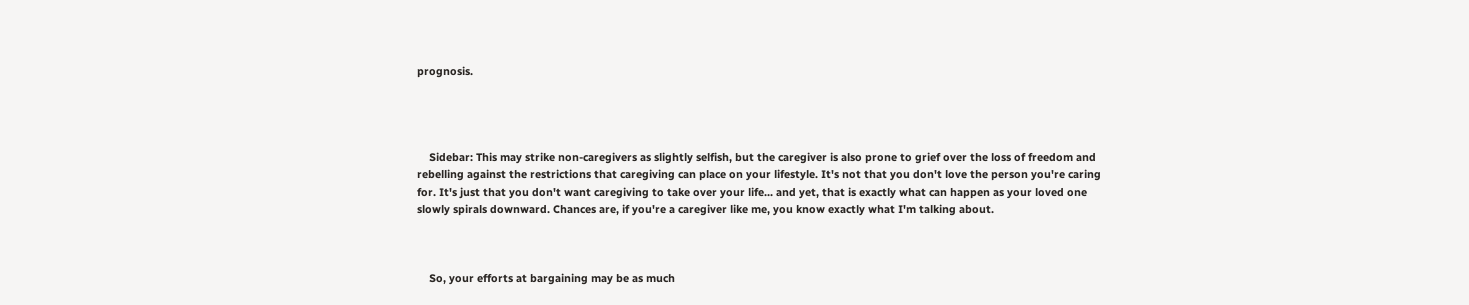prognosis.




    Sidebar: This may strike non-caregivers as slightly selfish, but the caregiver is also prone to grief over the loss of freedom and rebelling against the restrictions that caregiving can place on your lifestyle. It's not that you don't love the person you're caring for. It's just that you don't want caregiving to take over your life... and yet, that is exactly what can happen as your loved one slowly spirals downward. Chances are, if you're a caregiver like me, you know exactly what I'm talking about.



    So, your efforts at bargaining may be as much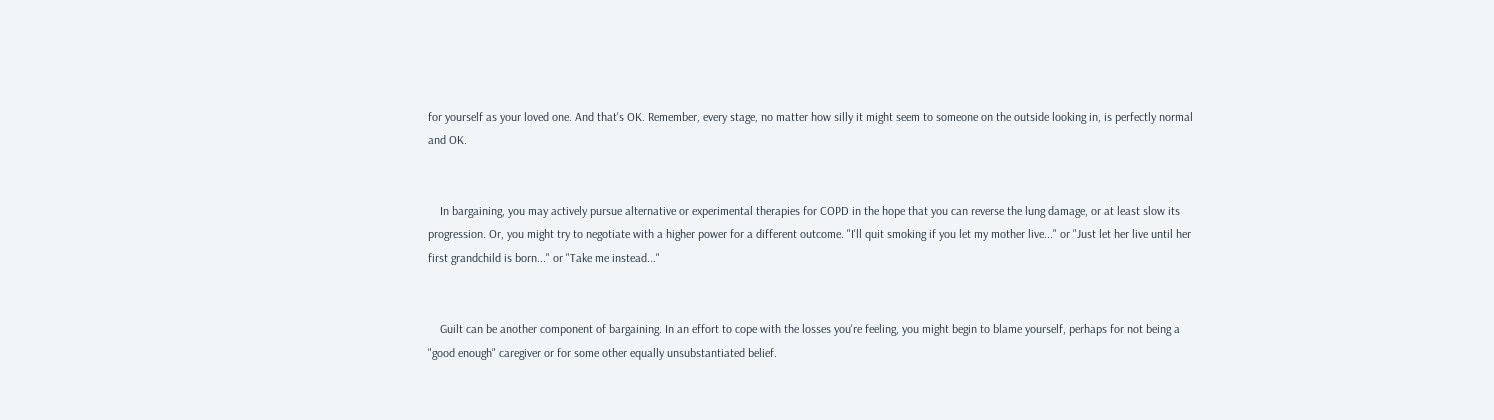for yourself as your loved one. And that's OK. Remember, every stage, no matter how silly it might seem to someone on the outside looking in, is perfectly normal and OK.


    In bargaining, you may actively pursue alternative or experimental therapies for COPD in the hope that you can reverse the lung damage, or at least slow its progression. Or, you might try to negotiate with a higher power for a different outcome. "I'll quit smoking if you let my mother live..." or "Just let her live until her first grandchild is born..." or "Take me instead..."


    Guilt can be another component of bargaining. In an effort to cope with the losses you're feeling, you might begin to blame yourself, perhaps for not being a "good enough" caregiver or for some other equally unsubstantiated belief.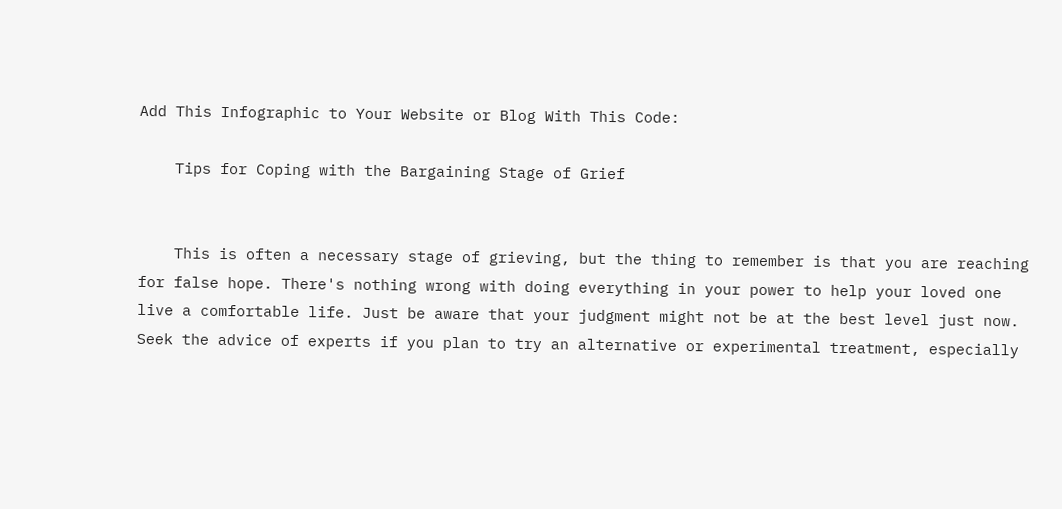Add This Infographic to Your Website or Blog With This Code:

    Tips for Coping with the Bargaining Stage of Grief


    This is often a necessary stage of grieving, but the thing to remember is that you are reaching for false hope. There's nothing wrong with doing everything in your power to help your loved one live a comfortable life. Just be aware that your judgment might not be at the best level just now. Seek the advice of experts if you plan to try an alternative or experimental treatment, especially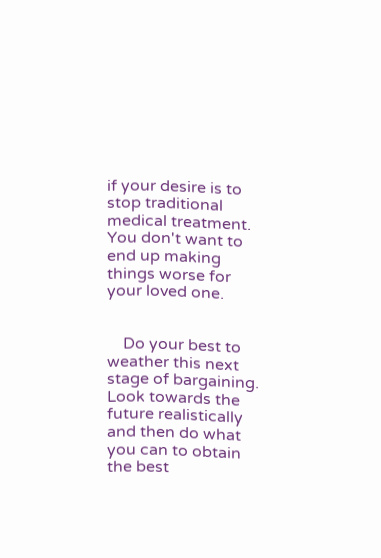if your desire is to stop traditional medical treatment. You don't want to end up making things worse for your loved one.


    Do your best to weather this next stage of bargaining. Look towards the future realistically and then do what you can to obtain the best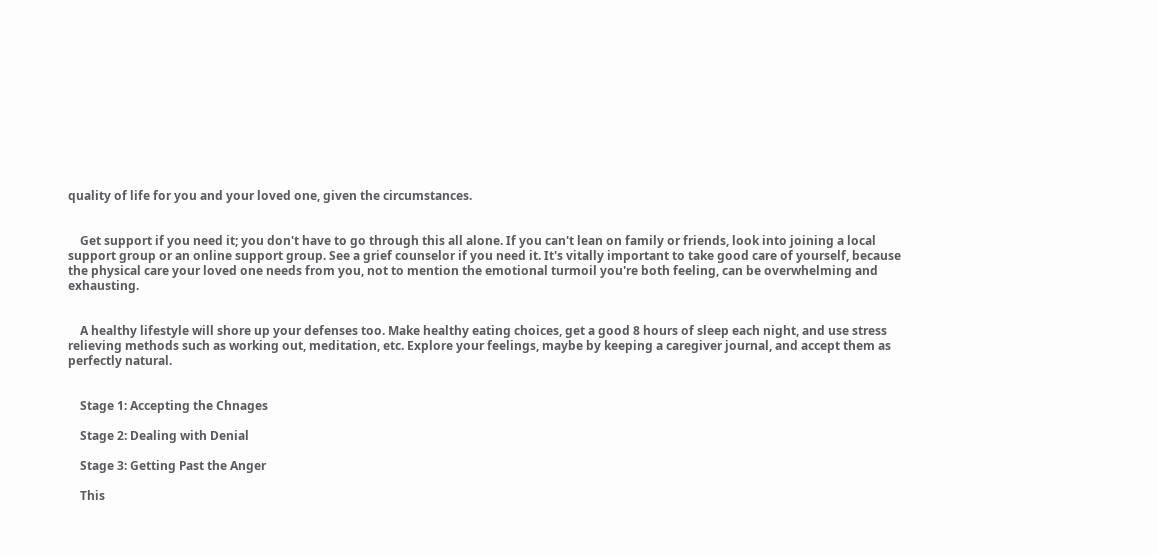quality of life for you and your loved one, given the circumstances.


    Get support if you need it; you don't have to go through this all alone. If you can't lean on family or friends, look into joining a local support group or an online support group. See a grief counselor if you need it. It's vitally important to take good care of yourself, because the physical care your loved one needs from you, not to mention the emotional turmoil you're both feeling, can be overwhelming and exhausting.


    A healthy lifestyle will shore up your defenses too. Make healthy eating choices, get a good 8 hours of sleep each night, and use stress relieving methods such as working out, meditation, etc. Explore your feelings, maybe by keeping a caregiver journal, and accept them as perfectly natural.


    Stage 1: Accepting the Chnages

    Stage 2: Dealing with Denial

    Stage 3: Getting Past the Anger

    This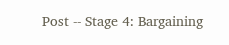Post -- Stage 4: Bargaining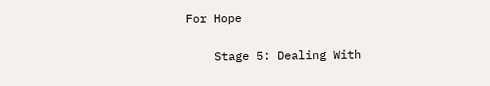For Hope

    Stage 5: Dealing With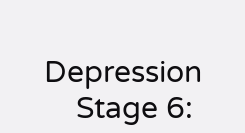Depression
    Stage 6: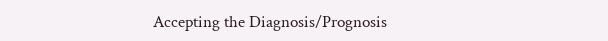Accepting the Diagnosis/Prognosis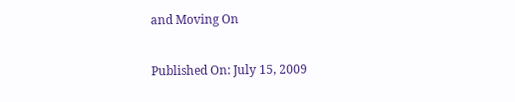and Moving On

Published On: July 15, 2009